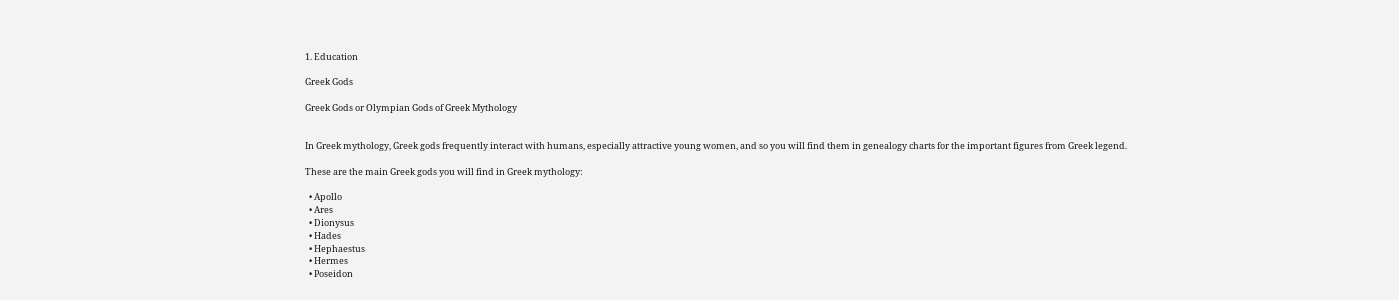1. Education

Greek Gods

Greek Gods or Olympian Gods of Greek Mythology


In Greek mythology, Greek gods frequently interact with humans, especially attractive young women, and so you will find them in genealogy charts for the important figures from Greek legend.

These are the main Greek gods you will find in Greek mythology:

  • Apollo
  • Ares
  • Dionysus
  • Hades
  • Hephaestus
  • Hermes
  • Poseidon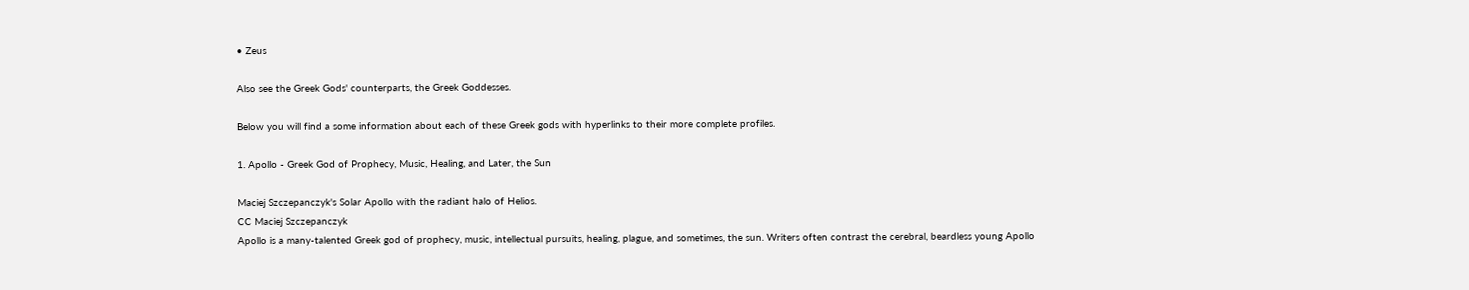• Zeus

Also see the Greek Gods' counterparts, the Greek Goddesses.

Below you will find a some information about each of these Greek gods with hyperlinks to their more complete profiles.

1. Apollo - Greek God of Prophecy, Music, Healing, and Later, the Sun

Maciej Szczepanczyk's Solar Apollo with the radiant halo of Helios.
CC Maciej Szczepanczyk
Apollo is a many-talented Greek god of prophecy, music, intellectual pursuits, healing, plague, and sometimes, the sun. Writers often contrast the cerebral, beardless young Apollo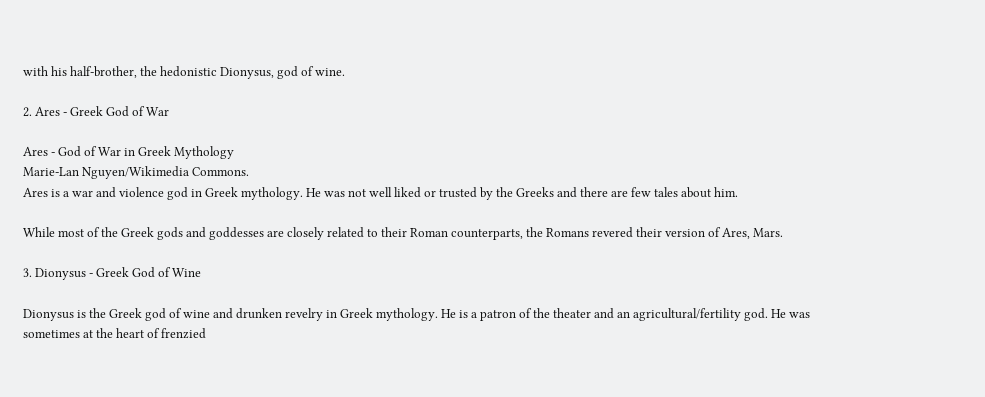with his half-brother, the hedonistic Dionysus, god of wine.

2. Ares - Greek God of War

Ares - God of War in Greek Mythology
Marie-Lan Nguyen/Wikimedia Commons.
Ares is a war and violence god in Greek mythology. He was not well liked or trusted by the Greeks and there are few tales about him.

While most of the Greek gods and goddesses are closely related to their Roman counterparts, the Romans revered their version of Ares, Mars.

3. Dionysus - Greek God of Wine

Dionysus is the Greek god of wine and drunken revelry in Greek mythology. He is a patron of the theater and an agricultural/fertility god. He was sometimes at the heart of frenzied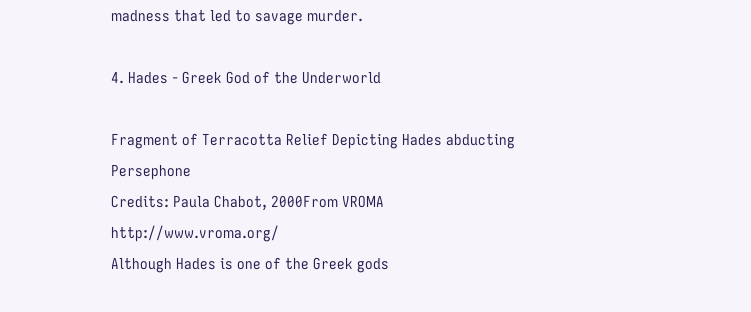madness that led to savage murder.

4. Hades - Greek God of the Underworld

Fragment of Terracotta Relief Depicting Hades abducting Persephone
Credits: Paula Chabot, 2000From VROMA http://www.vroma.org/
Although Hades is one of the Greek gods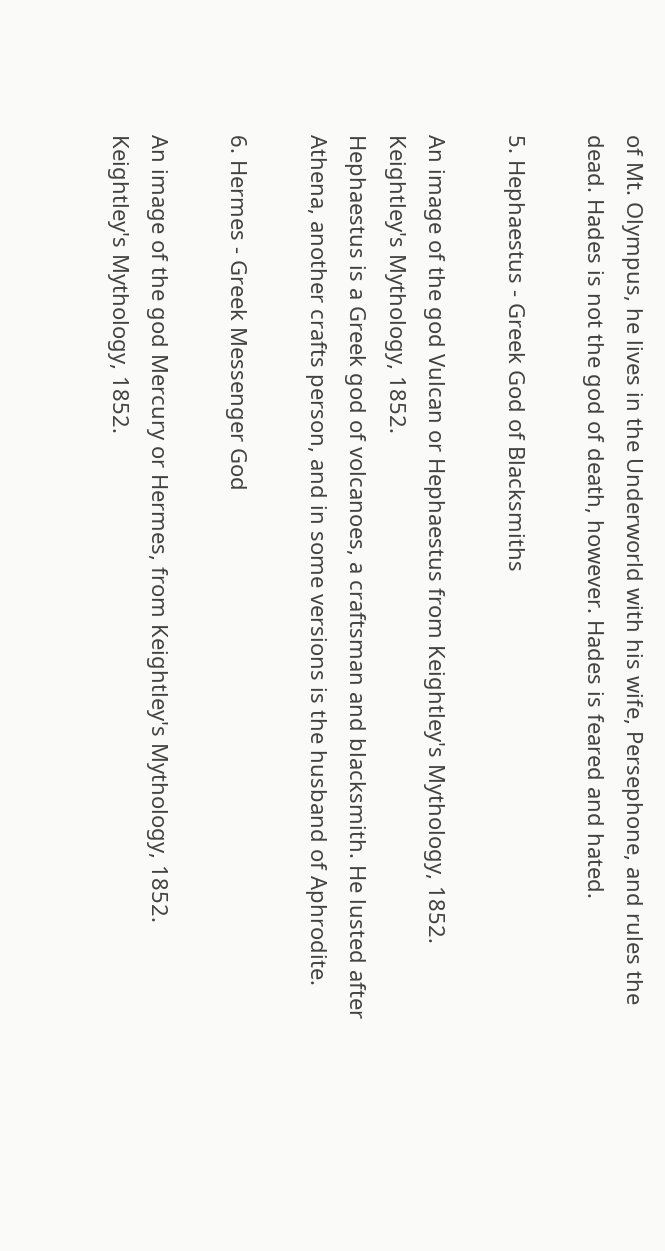of Mt. Olympus, he lives in the Underworld with his wife, Persephone, and rules the dead. Hades is not the god of death, however. Hades is feared and hated.

5. Hephaestus - Greek God of Blacksmiths

An image of the god Vulcan or Hephaestus from Keightley's Mythology, 1852.
Keightley's Mythology, 1852.
Hephaestus is a Greek god of volcanoes, a craftsman and blacksmith. He lusted after Athena, another crafts person, and in some versions is the husband of Aphrodite.

6. Hermes - Greek Messenger God

An image of the god Mercury or Hermes, from Keightley's Mythology, 1852.
Keightley's Mythology, 1852.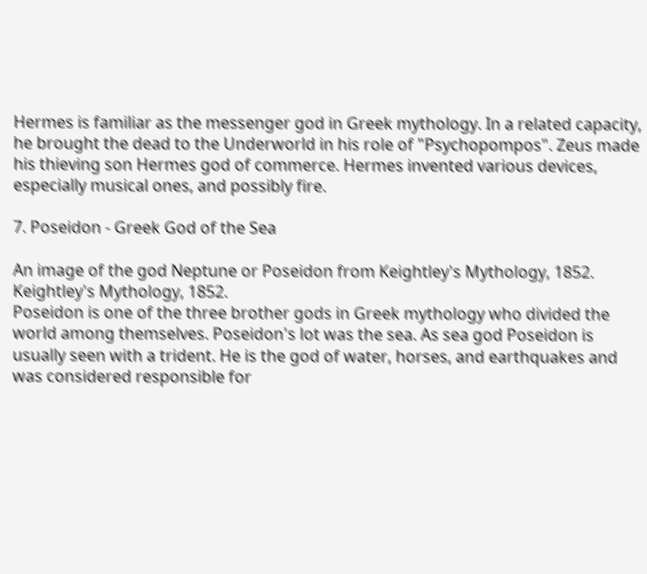Hermes is familiar as the messenger god in Greek mythology. In a related capacity, he brought the dead to the Underworld in his role of "Psychopompos". Zeus made his thieving son Hermes god of commerce. Hermes invented various devices, especially musical ones, and possibly fire.

7. Poseidon - Greek God of the Sea

An image of the god Neptune or Poseidon from Keightley's Mythology, 1852.
Keightley's Mythology, 1852.
Poseidon is one of the three brother gods in Greek mythology who divided the world among themselves. Poseidon's lot was the sea. As sea god Poseidon is usually seen with a trident. He is the god of water, horses, and earthquakes and was considered responsible for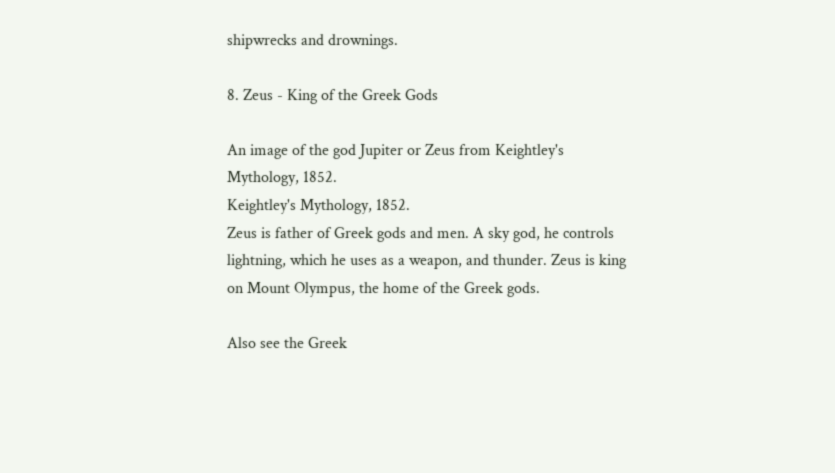shipwrecks and drownings.

8. Zeus - King of the Greek Gods

An image of the god Jupiter or Zeus from Keightley's Mythology, 1852.
Keightley's Mythology, 1852.
Zeus is father of Greek gods and men. A sky god, he controls lightning, which he uses as a weapon, and thunder. Zeus is king on Mount Olympus, the home of the Greek gods.

Also see the Greek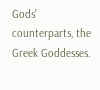Gods' counterparts, the Greek Goddesses.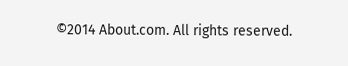©2014 About.com. All rights reserved.